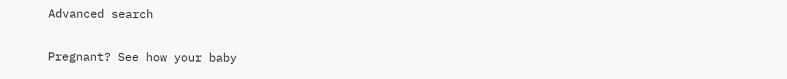Advanced search

Pregnant? See how your baby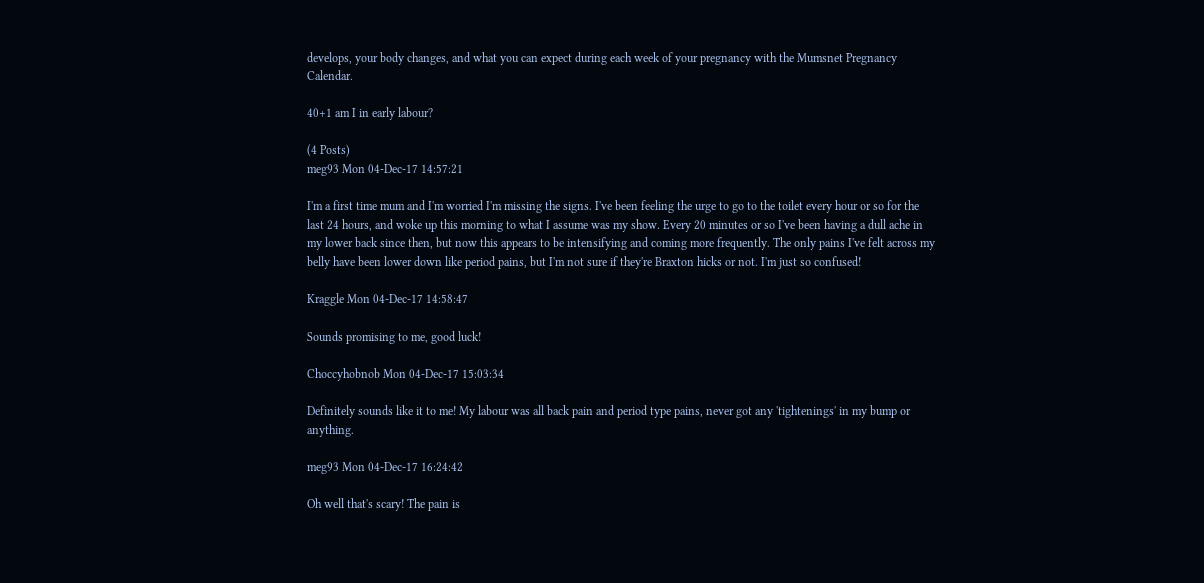develops, your body changes, and what you can expect during each week of your pregnancy with the Mumsnet Pregnancy Calendar.

40+1 am I in early labour?

(4 Posts)
meg93 Mon 04-Dec-17 14:57:21

I'm a first time mum and I'm worried I'm missing the signs. I've been feeling the urge to go to the toilet every hour or so for the last 24 hours, and woke up this morning to what I assume was my show. Every 20 minutes or so I've been having a dull ache in my lower back since then, but now this appears to be intensifying and coming more frequently. The only pains I've felt across my belly have been lower down like period pains, but I'm not sure if they're Braxton hicks or not. I'm just so confused!

Kraggle Mon 04-Dec-17 14:58:47

Sounds promising to me, good luck!

Choccyhobnob Mon 04-Dec-17 15:03:34

Definitely sounds like it to me! My labour was all back pain and period type pains, never got any 'tightenings' in my bump or anything.

meg93 Mon 04-Dec-17 16:24:42

Oh well that's scary! The pain is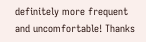definitely more frequent and uncomfortable! Thanks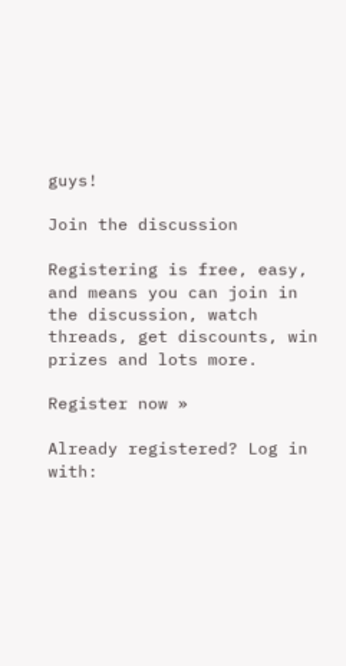guys!

Join the discussion

Registering is free, easy, and means you can join in the discussion, watch threads, get discounts, win prizes and lots more.

Register now »

Already registered? Log in with: